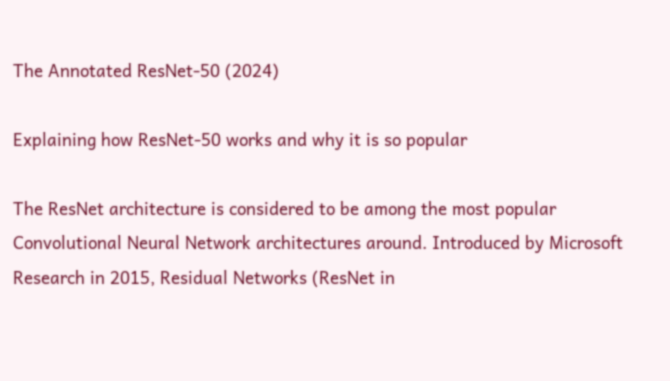The Annotated ResNet-50 (2024)

Explaining how ResNet-50 works and why it is so popular

The ResNet architecture is considered to be among the most popular Convolutional Neural Network architectures around. Introduced by Microsoft Research in 2015, Residual Networks (ResNet in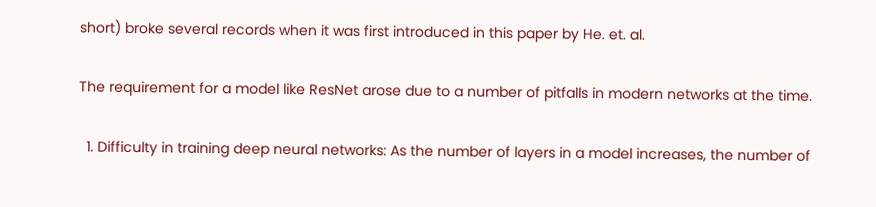short) broke several records when it was first introduced in this paper by He. et. al.

The requirement for a model like ResNet arose due to a number of pitfalls in modern networks at the time.

  1. Difficulty in training deep neural networks: As the number of layers in a model increases, the number of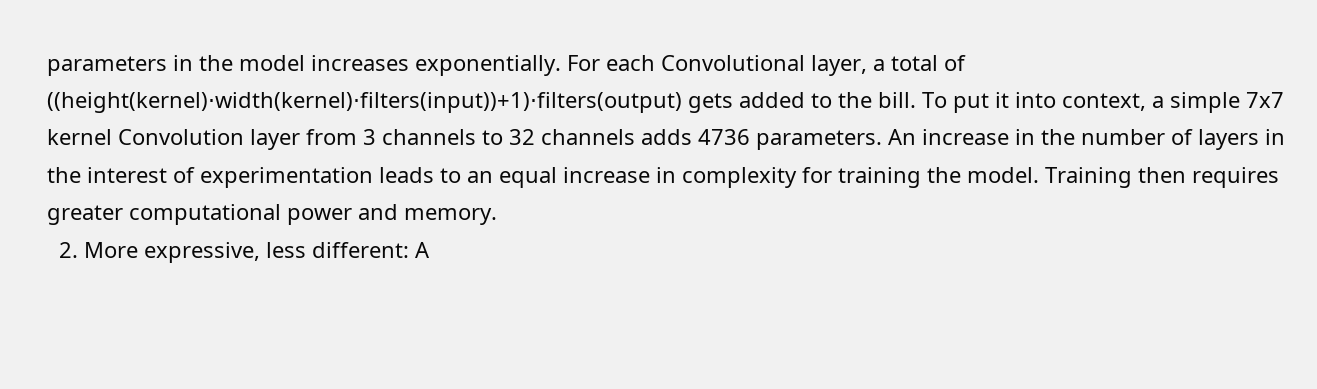parameters in the model increases exponentially. For each Convolutional layer, a total of ((height(kernel)⋅width(kernel)⋅filters(input))+1)⋅filters(output) gets added to the bill. To put it into context, a simple 7x7 kernel Convolution layer from 3 channels to 32 channels adds 4736 parameters. An increase in the number of layers in the interest of experimentation leads to an equal increase in complexity for training the model. Training then requires greater computational power and memory.
  2. More expressive, less different: A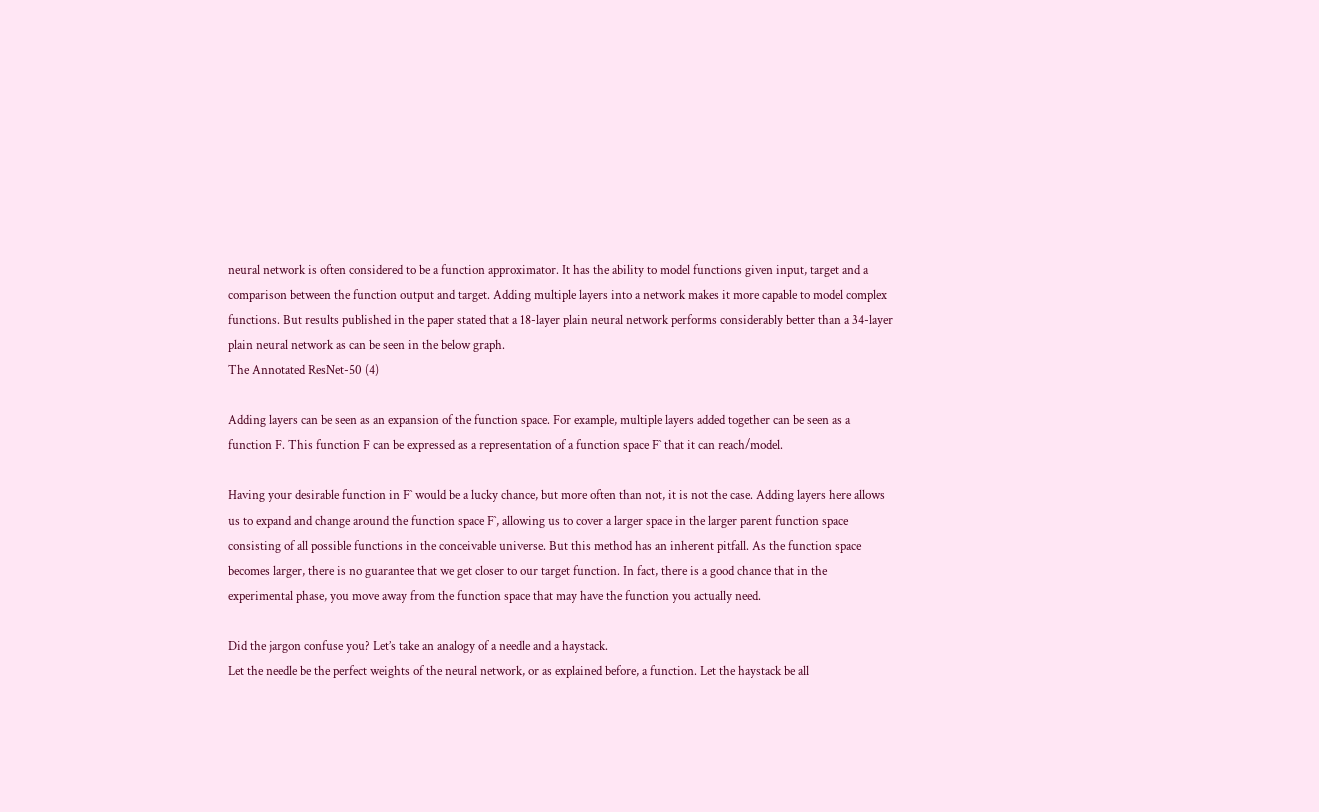neural network is often considered to be a function approximator. It has the ability to model functions given input, target and a comparison between the function output and target. Adding multiple layers into a network makes it more capable to model complex functions. But results published in the paper stated that a 18-layer plain neural network performs considerably better than a 34-layer plain neural network as can be seen in the below graph.
The Annotated ResNet-50 (4)

Adding layers can be seen as an expansion of the function space. For example, multiple layers added together can be seen as a function F. This function F can be expressed as a representation of a function space F` that it can reach/model.

Having your desirable function in F` would be a lucky chance, but more often than not, it is not the case. Adding layers here allows us to expand and change around the function space F`, allowing us to cover a larger space in the larger parent function space consisting of all possible functions in the conceivable universe. But this method has an inherent pitfall. As the function space becomes larger, there is no guarantee that we get closer to our target function. In fact, there is a good chance that in the experimental phase, you move away from the function space that may have the function you actually need.

Did the jargon confuse you? Let’s take an analogy of a needle and a haystack.
Let the needle be the perfect weights of the neural network, or as explained before, a function. Let the haystack be all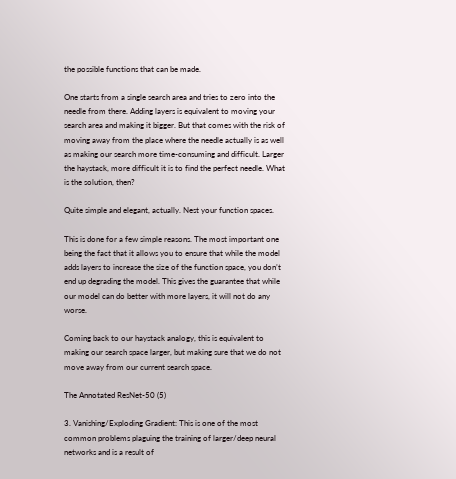the possible functions that can be made.

One starts from a single search area and tries to zero into the needle from there. Adding layers is equivalent to moving your search area and making it bigger. But that comes with the risk of moving away from the place where the needle actually is as well as making our search more time-consuming and difficult. Larger the haystack, more difficult it is to find the perfect needle. What is the solution, then?

Quite simple and elegant, actually. Nest your function spaces.

This is done for a few simple reasons. The most important one being the fact that it allows you to ensure that while the model adds layers to increase the size of the function space, you don’t end up degrading the model. This gives the guarantee that while our model can do better with more layers, it will not do any worse.

Coming back to our haystack analogy, this is equivalent to making our search space larger, but making sure that we do not move away from our current search space.

The Annotated ResNet-50 (5)

3. Vanishing/Exploding Gradient: This is one of the most common problems plaguing the training of larger/deep neural networks and is a result of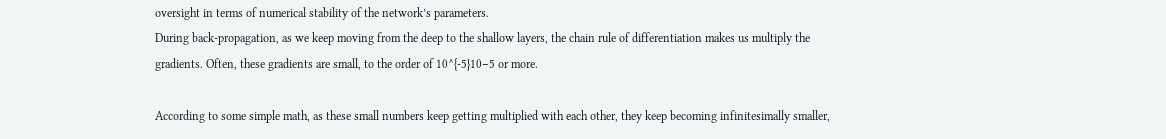oversight in terms of numerical stability of the network’s parameters.
During back-propagation, as we keep moving from the deep to the shallow layers, the chain rule of differentiation makes us multiply the gradients. Often, these gradients are small, to the order of 10^{-5}10−5 or more.

According to some simple math, as these small numbers keep getting multiplied with each other, they keep becoming infinitesimally smaller,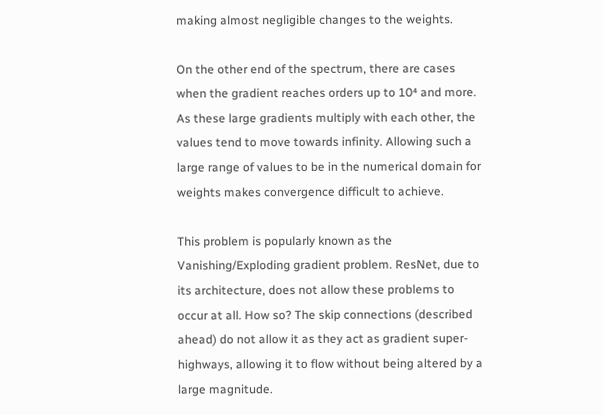making almost negligible changes to the weights.

On the other end of the spectrum, there are cases when the gradient reaches orders up to 10⁴ and more. As these large gradients multiply with each other, the values tend to move towards infinity. Allowing such a large range of values to be in the numerical domain for weights makes convergence difficult to achieve.

This problem is popularly known as the Vanishing/Exploding gradient problem. ResNet, due to its architecture, does not allow these problems to occur at all. How so? The skip connections (described ahead) do not allow it as they act as gradient super-highways, allowing it to flow without being altered by a large magnitude.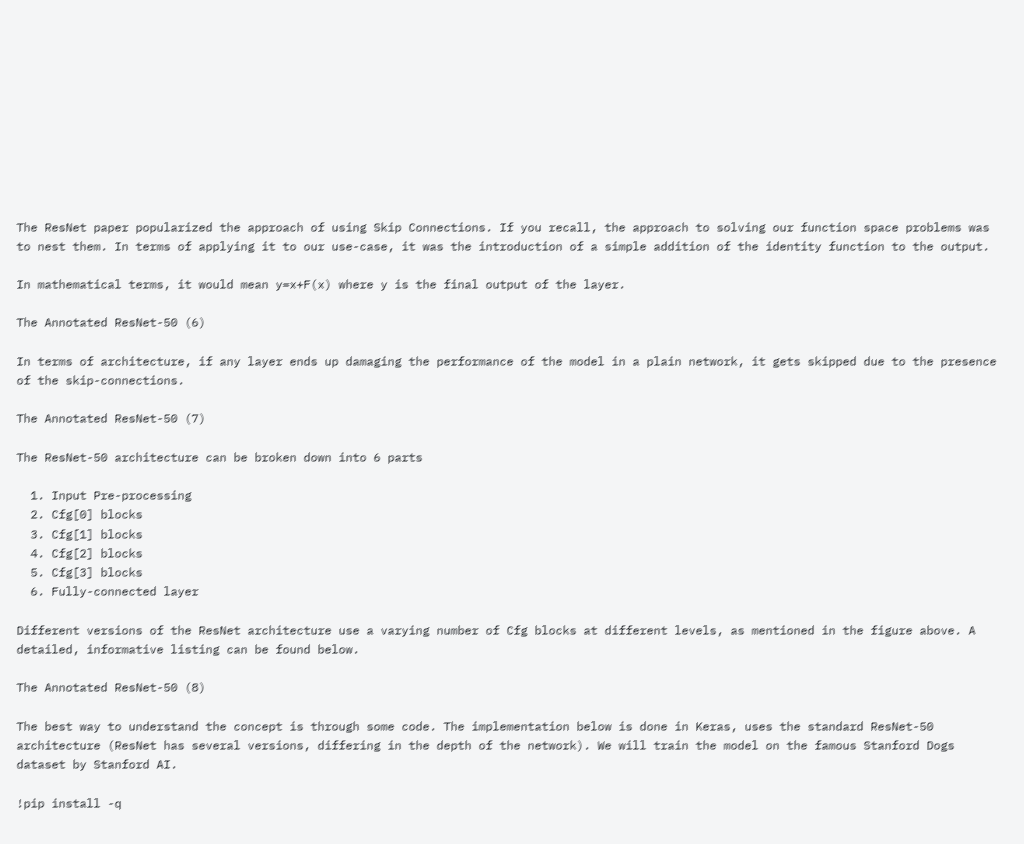The ResNet paper popularized the approach of using Skip Connections. If you recall, the approach to solving our function space problems was to nest them. In terms of applying it to our use-case, it was the introduction of a simple addition of the identity function to the output.

In mathematical terms, it would mean y=x+F(x) where y is the final output of the layer.

The Annotated ResNet-50 (6)

In terms of architecture, if any layer ends up damaging the performance of the model in a plain network, it gets skipped due to the presence of the skip-connections.

The Annotated ResNet-50 (7)

The ResNet-50 architecture can be broken down into 6 parts

  1. Input Pre-processing
  2. Cfg[0] blocks
  3. Cfg[1] blocks
  4. Cfg[2] blocks
  5. Cfg[3] blocks
  6. Fully-connected layer

Different versions of the ResNet architecture use a varying number of Cfg blocks at different levels, as mentioned in the figure above. A detailed, informative listing can be found below.

The Annotated ResNet-50 (8)

The best way to understand the concept is through some code. The implementation below is done in Keras, uses the standard ResNet-50 architecture (ResNet has several versions, differing in the depth of the network). We will train the model on the famous Stanford Dogs dataset by Stanford AI.

!pip install -q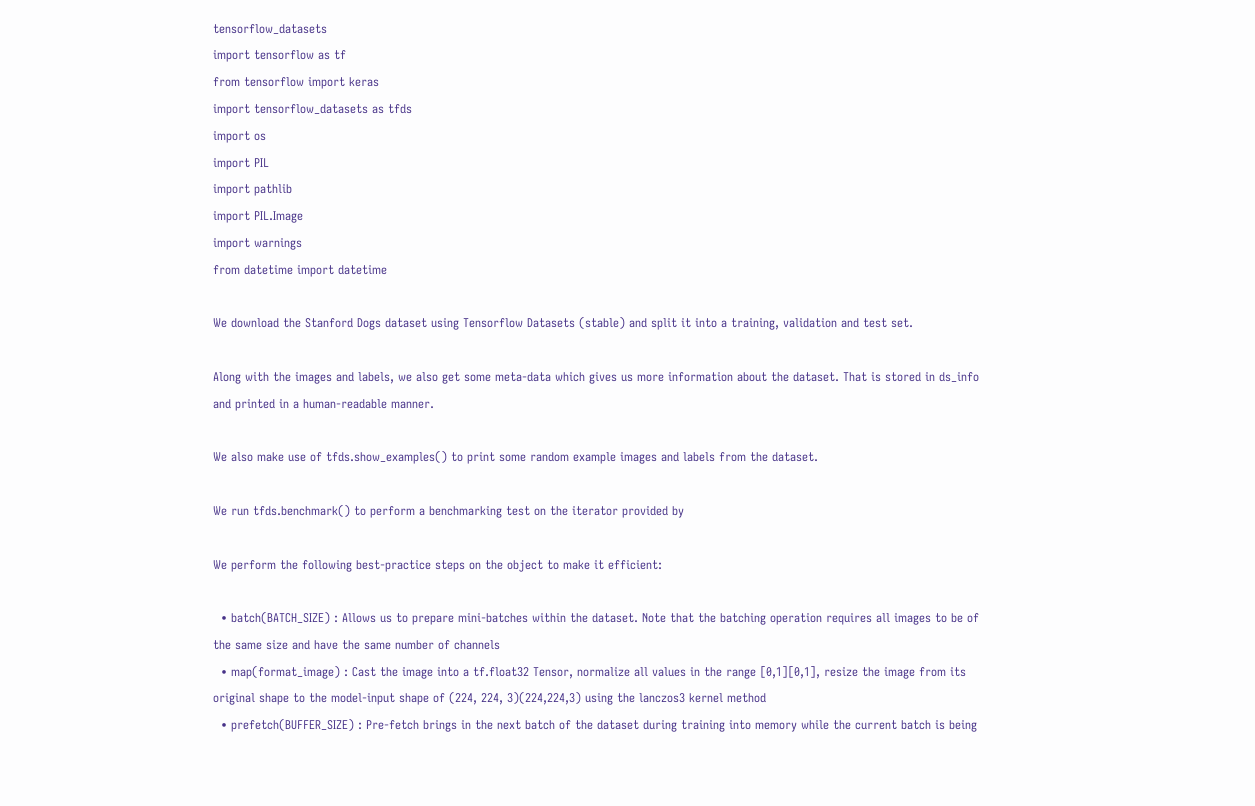tensorflow_datasets
import tensorflow as tf
from tensorflow import keras
import tensorflow_datasets as tfds
import os
import PIL
import pathlib
import PIL.Image
import warnings
from datetime import datetime

We download the Stanford Dogs dataset using Tensorflow Datasets (stable) and split it into a training, validation and test set.

Along with the images and labels, we also get some meta-data which gives us more information about the dataset. That is stored in ds_info and printed in a human-readable manner.

We also make use of tfds.show_examples() to print some random example images and labels from the dataset.

We run tfds.benchmark() to perform a benchmarking test on the iterator provided by

We perform the following best-practice steps on the object to make it efficient:

  • batch(BATCH_SIZE) : Allows us to prepare mini-batches within the dataset. Note that the batching operation requires all images to be of the same size and have the same number of channels
  • map(format_image) : Cast the image into a tf.float32 Tensor, normalize all values in the range [0,1][0,1], resize the image from its original shape to the model-input shape of (224, 224, 3)(224,224,3) using the lanczos3 kernel method
  • prefetch(BUFFER_SIZE) : Pre-fetch brings in the next batch of the dataset during training into memory while the current batch is being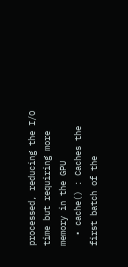processed, reducing the I/O time but requiring more memory in the GPU
  • cache() : Caches the first batch of the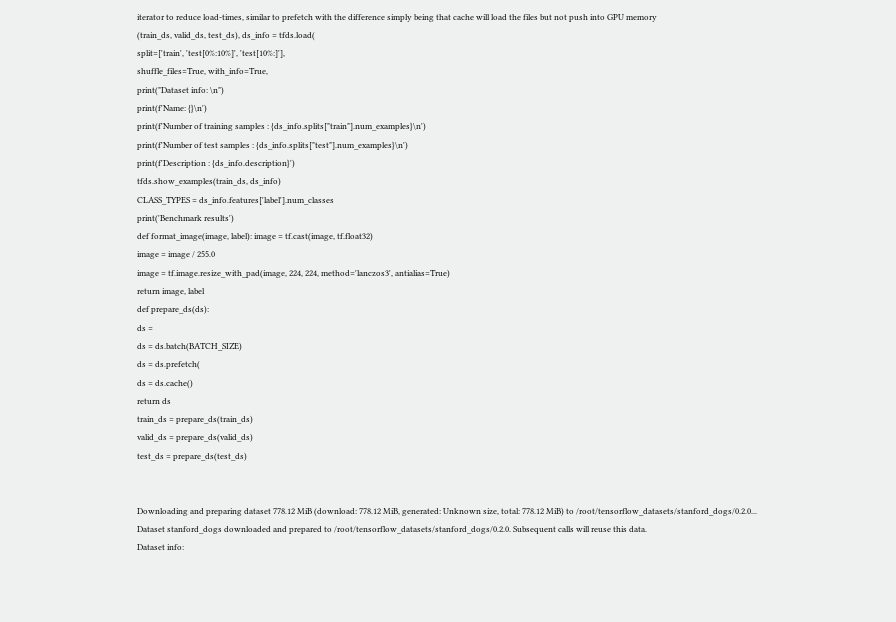iterator to reduce load-times, similar to prefetch with the difference simply being that cache will load the files but not push into GPU memory
(train_ds, valid_ds, test_ds), ds_info = tfds.load(
split=['train', 'test[0%:10%]', 'test[10%:]'],
shuffle_files=True, with_info=True,
print("Dataset info: \n")
print(f'Name: {}\n')
print(f'Number of training samples : {ds_info.splits["train"].num_examples}\n')
print(f'Number of test samples : {ds_info.splits["test"].num_examples}\n')
print(f'Description : {ds_info.description}')
tfds.show_examples(train_ds, ds_info)
CLASS_TYPES = ds_info.features['label'].num_classes
print('Benchmark results')
def format_image(image, label): image = tf.cast(image, tf.float32)
image = image / 255.0
image = tf.image.resize_with_pad(image, 224, 224, method='lanczos3', antialias=True)
return image, label
def prepare_ds(ds):
ds =
ds = ds.batch(BATCH_SIZE)
ds = ds.prefetch(
ds = ds.cache()
return ds
train_ds = prepare_ds(train_ds)
valid_ds = prepare_ds(valid_ds)
test_ds = prepare_ds(test_ds)


Downloading and preparing dataset 778.12 MiB (download: 778.12 MiB, generated: Unknown size, total: 778.12 MiB) to /root/tensorflow_datasets/stanford_dogs/0.2.0...
Dataset stanford_dogs downloaded and prepared to /root/tensorflow_datasets/stanford_dogs/0.2.0. Subsequent calls will reuse this data.
Dataset info: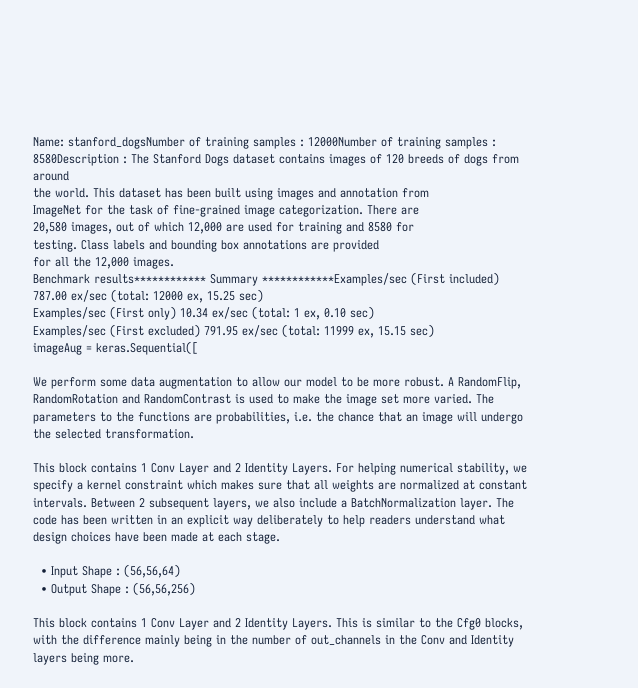Name: stanford_dogsNumber of training samples : 12000Number of training samples : 8580Description : The Stanford Dogs dataset contains images of 120 breeds of dogs from around
the world. This dataset has been built using images and annotation from
ImageNet for the task of fine-grained image categorization. There are
20,580 images, out of which 12,000 are used for training and 8580 for
testing. Class labels and bounding box annotations are provided
for all the 12,000 images.
Benchmark results************ Summary ************Examples/sec (First included) 787.00 ex/sec (total: 12000 ex, 15.25 sec)
Examples/sec (First only) 10.34 ex/sec (total: 1 ex, 0.10 sec)
Examples/sec (First excluded) 791.95 ex/sec (total: 11999 ex, 15.15 sec)
imageAug = keras.Sequential([

We perform some data augmentation to allow our model to be more robust. A RandomFlip, RandomRotation and RandomContrast is used to make the image set more varied. The parameters to the functions are probabilities, i.e. the chance that an image will undergo the selected transformation.

This block contains 1 Conv Layer and 2 Identity Layers. For helping numerical stability, we specify a kernel constraint which makes sure that all weights are normalized at constant intervals. Between 2 subsequent layers, we also include a BatchNormalization layer. The code has been written in an explicit way deliberately to help readers understand what design choices have been made at each stage.

  • Input Shape : (56,56,64)
  • Output Shape : (56,56,256)

This block contains 1 Conv Layer and 2 Identity Layers. This is similar to the Cfg0 blocks, with the difference mainly being in the number of out_channels in the Conv and Identity layers being more.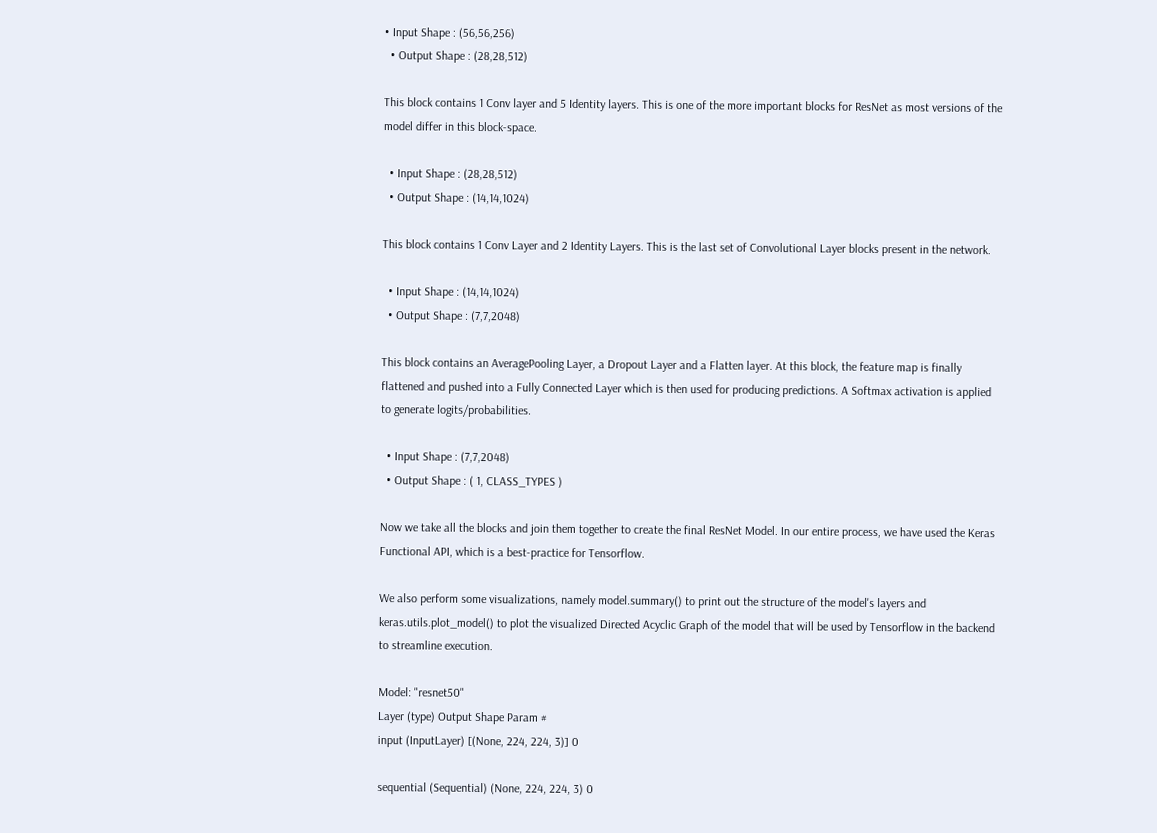• Input Shape : (56,56,256)
  • Output Shape : (28,28,512)

This block contains 1 Conv layer and 5 Identity layers. This is one of the more important blocks for ResNet as most versions of the model differ in this block-space.

  • Input Shape : (28,28,512)
  • Output Shape : (14,14,1024)

This block contains 1 Conv Layer and 2 Identity Layers. This is the last set of Convolutional Layer blocks present in the network.

  • Input Shape : (14,14,1024)
  • Output Shape : (7,7,2048)

This block contains an AveragePooling Layer, a Dropout Layer and a Flatten layer. At this block, the feature map is finally flattened and pushed into a Fully Connected Layer which is then used for producing predictions. A Softmax activation is applied to generate logits/probabilities.

  • Input Shape : (7,7,2048)
  • Output Shape : ( 1, CLASS_TYPES )

Now we take all the blocks and join them together to create the final ResNet Model. In our entire process, we have used the Keras Functional API, which is a best-practice for Tensorflow.

We also perform some visualizations, namely model.summary() to print out the structure of the model's layers and keras.utils.plot_model() to plot the visualized Directed Acyclic Graph of the model that will be used by Tensorflow in the backend to streamline execution.

Model: "resnet50"
Layer (type) Output Shape Param #
input (InputLayer) [(None, 224, 224, 3)] 0

sequential (Sequential) (None, 224, 224, 3) 0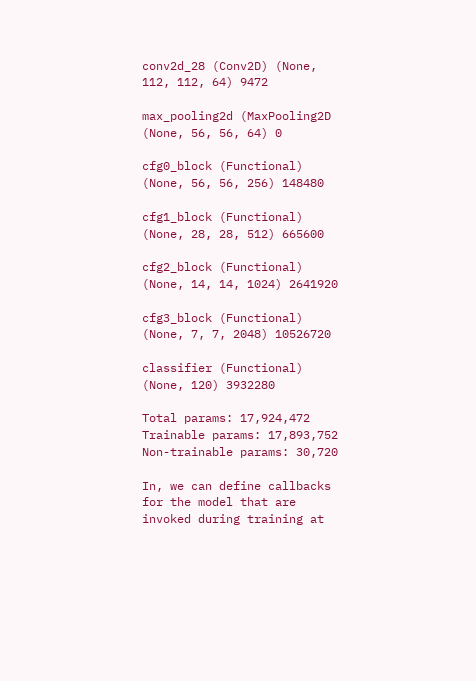conv2d_28 (Conv2D) (None, 112, 112, 64) 9472

max_pooling2d (MaxPooling2D (None, 56, 56, 64) 0

cfg0_block (Functional) (None, 56, 56, 256) 148480

cfg1_block (Functional) (None, 28, 28, 512) 665600

cfg2_block (Functional) (None, 14, 14, 1024) 2641920

cfg3_block (Functional) (None, 7, 7, 2048) 10526720

classifier (Functional) (None, 120) 3932280

Total params: 17,924,472
Trainable params: 17,893,752
Non-trainable params: 30,720

In, we can define callbacks for the model that are invoked during training at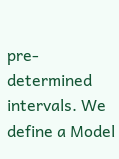pre-determined intervals. We define a Model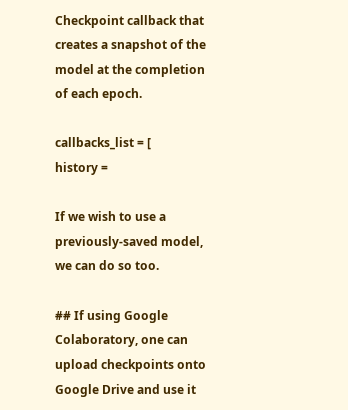Checkpoint callback that creates a snapshot of the model at the completion of each epoch.

callbacks_list = [
history =

If we wish to use a previously-saved model, we can do so too.

## If using Google Colaboratory, one can upload checkpoints onto Google Drive and use it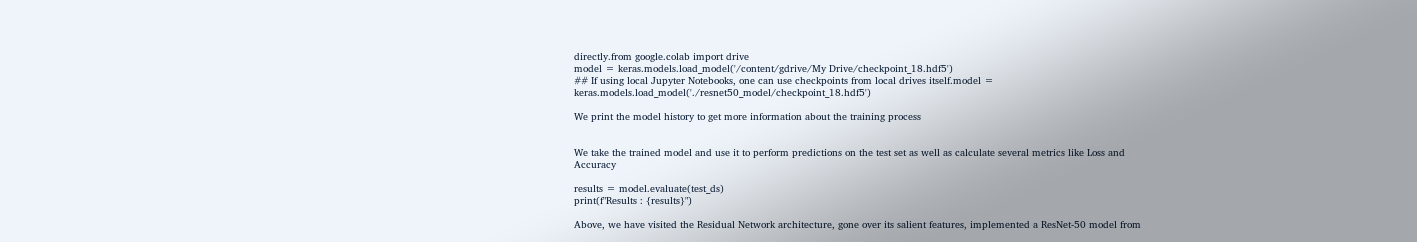directly.from google.colab import drive
model = keras.models.load_model('/content/gdrive/My Drive/checkpoint_18.hdf5')
## If using local Jupyter Notebooks, one can use checkpoints from local drives itself.model = keras.models.load_model('./resnet50_model/checkpoint_18.hdf5')

We print the model history to get more information about the training process


We take the trained model and use it to perform predictions on the test set as well as calculate several metrics like Loss and Accuracy

results = model.evaluate(test_ds)
print(f"Results : {results}")

Above, we have visited the Residual Network architecture, gone over its salient features, implemented a ResNet-50 model from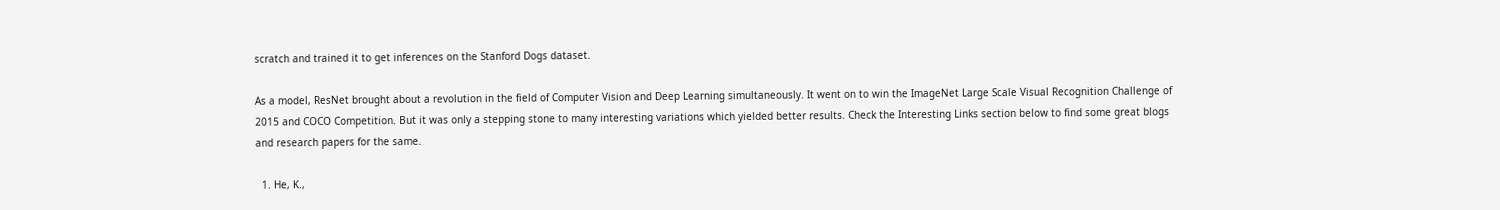scratch and trained it to get inferences on the Stanford Dogs dataset.

As a model, ResNet brought about a revolution in the field of Computer Vision and Deep Learning simultaneously. It went on to win the ImageNet Large Scale Visual Recognition Challenge of 2015 and COCO Competition. But it was only a stepping stone to many interesting variations which yielded better results. Check the Interesting Links section below to find some great blogs and research papers for the same.

  1. He, K.,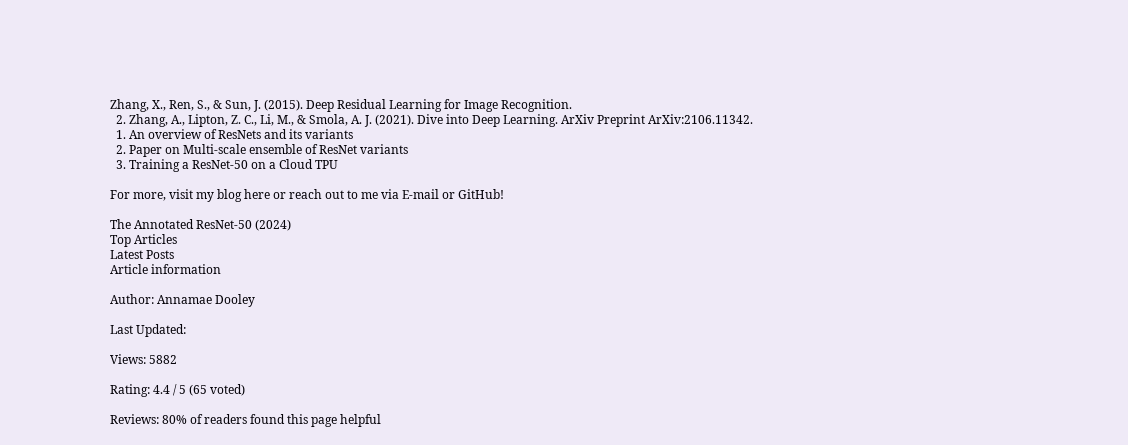Zhang, X., Ren, S., & Sun, J. (2015). Deep Residual Learning for Image Recognition.
  2. Zhang, A., Lipton, Z. C., Li, M., & Smola, A. J. (2021). Dive into Deep Learning. ArXiv Preprint ArXiv:2106.11342.
  1. An overview of ResNets and its variants
  2. Paper on Multi-scale ensemble of ResNet variants
  3. Training a ResNet-50 on a Cloud TPU

For more, visit my blog here or reach out to me via E-mail or GitHub!

The Annotated ResNet-50 (2024)
Top Articles
Latest Posts
Article information

Author: Annamae Dooley

Last Updated:

Views: 5882

Rating: 4.4 / 5 (65 voted)

Reviews: 80% of readers found this page helpful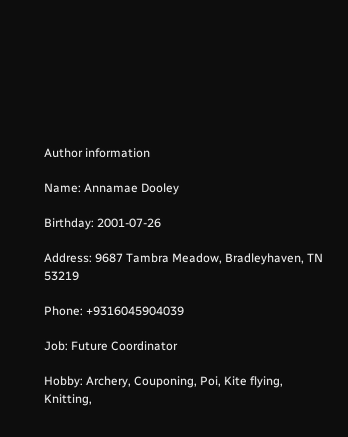Author information

Name: Annamae Dooley

Birthday: 2001-07-26

Address: 9687 Tambra Meadow, Bradleyhaven, TN 53219

Phone: +9316045904039

Job: Future Coordinator

Hobby: Archery, Couponing, Poi, Kite flying, Knitting,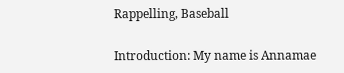Rappelling, Baseball

Introduction: My name is Annamae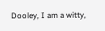Dooley, I am a witty,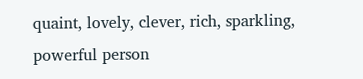quaint, lovely, clever, rich, sparkling, powerful person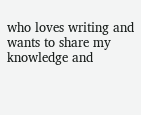who loves writing and wants to share my knowledge and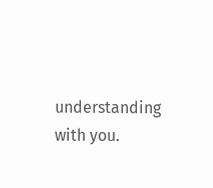understanding with you.